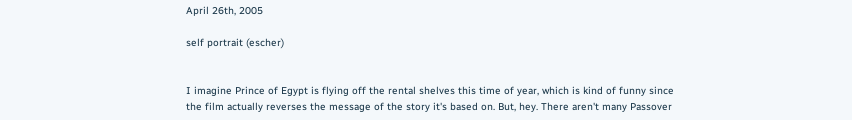April 26th, 2005

self portrait (escher)


I imagine Prince of Egypt is flying off the rental shelves this time of year, which is kind of funny since the film actually reverses the message of the story it's based on. But, hey. There aren't many Passover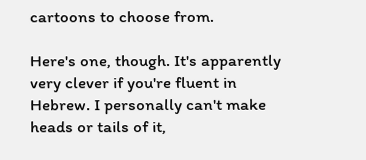cartoons to choose from.

Here's one, though. It's apparently very clever if you're fluent in Hebrew. I personally can't make heads or tails of it,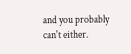and you probably can't either.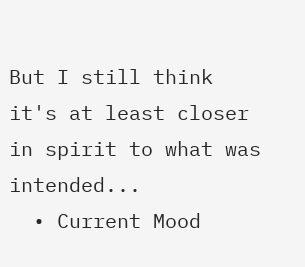But I still think it's at least closer in spirit to what was intended...
  • Current Mood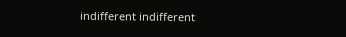indifferent indifferent